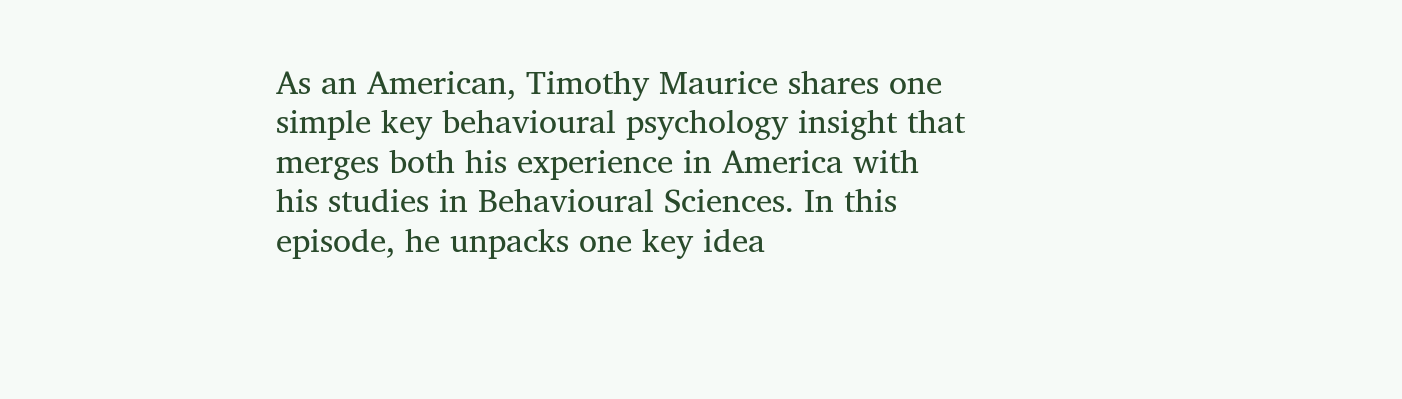As an American, Timothy Maurice shares one simple key behavioural psychology insight that merges both his experience in America with his studies in Behavioural Sciences. In this episode, he unpacks one key idea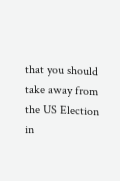that you should take away from the US Election in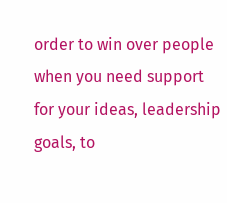order to win over people when you need support for your ideas, leadership goals, to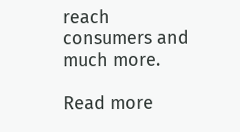reach consumers and much more.

Read more